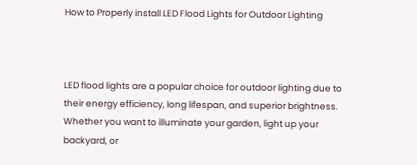How to Properly install LED Flood Lights for Outdoor Lighting



LED flood lights are a popular choice for outdoor lighting due to their energy efficiency, long lifespan, and superior brightness. Whether you want to illuminate your garden, light up your backyard, or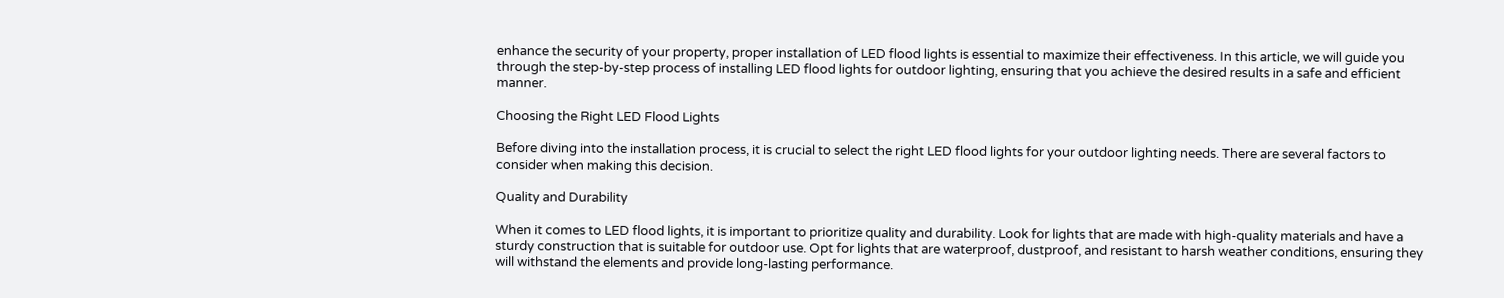enhance the security of your property, proper installation of LED flood lights is essential to maximize their effectiveness. In this article, we will guide you through the step-by-step process of installing LED flood lights for outdoor lighting, ensuring that you achieve the desired results in a safe and efficient manner.

Choosing the Right LED Flood Lights

Before diving into the installation process, it is crucial to select the right LED flood lights for your outdoor lighting needs. There are several factors to consider when making this decision.

Quality and Durability

When it comes to LED flood lights, it is important to prioritize quality and durability. Look for lights that are made with high-quality materials and have a sturdy construction that is suitable for outdoor use. Opt for lights that are waterproof, dustproof, and resistant to harsh weather conditions, ensuring they will withstand the elements and provide long-lasting performance.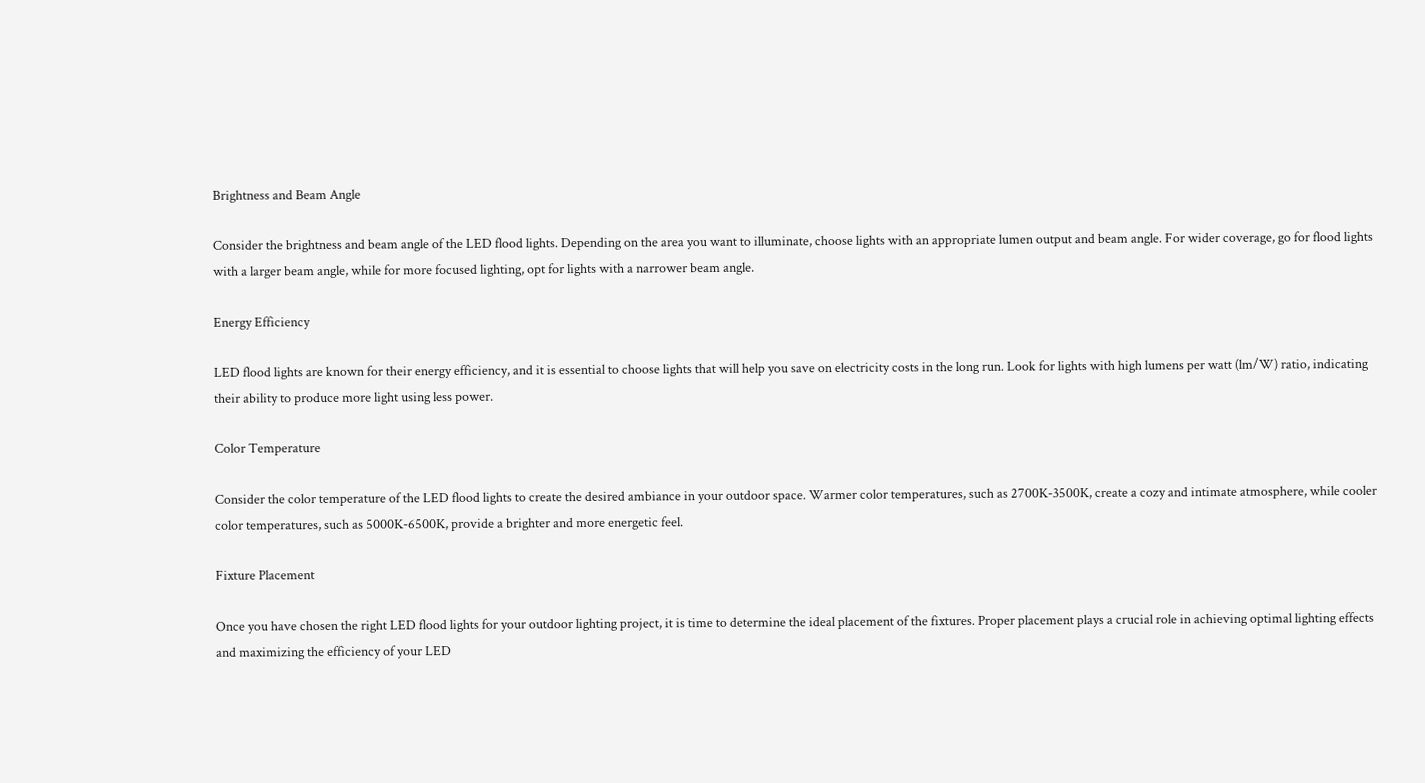Brightness and Beam Angle

Consider the brightness and beam angle of the LED flood lights. Depending on the area you want to illuminate, choose lights with an appropriate lumen output and beam angle. For wider coverage, go for flood lights with a larger beam angle, while for more focused lighting, opt for lights with a narrower beam angle.

Energy Efficiency

LED flood lights are known for their energy efficiency, and it is essential to choose lights that will help you save on electricity costs in the long run. Look for lights with high lumens per watt (lm/W) ratio, indicating their ability to produce more light using less power.

Color Temperature

Consider the color temperature of the LED flood lights to create the desired ambiance in your outdoor space. Warmer color temperatures, such as 2700K-3500K, create a cozy and intimate atmosphere, while cooler color temperatures, such as 5000K-6500K, provide a brighter and more energetic feel.

Fixture Placement

Once you have chosen the right LED flood lights for your outdoor lighting project, it is time to determine the ideal placement of the fixtures. Proper placement plays a crucial role in achieving optimal lighting effects and maximizing the efficiency of your LED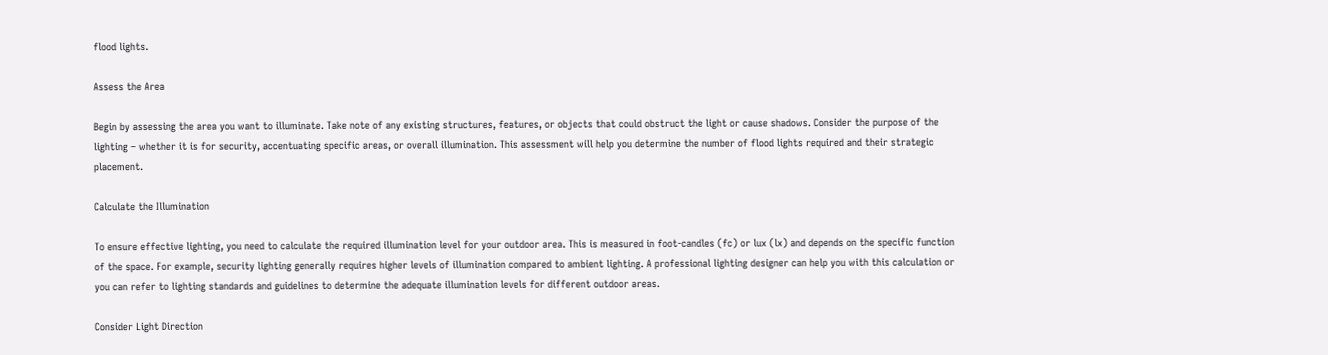flood lights.

Assess the Area

Begin by assessing the area you want to illuminate. Take note of any existing structures, features, or objects that could obstruct the light or cause shadows. Consider the purpose of the lighting – whether it is for security, accentuating specific areas, or overall illumination. This assessment will help you determine the number of flood lights required and their strategic placement.

Calculate the Illumination

To ensure effective lighting, you need to calculate the required illumination level for your outdoor area. This is measured in foot-candles (fc) or lux (lx) and depends on the specific function of the space. For example, security lighting generally requires higher levels of illumination compared to ambient lighting. A professional lighting designer can help you with this calculation or you can refer to lighting standards and guidelines to determine the adequate illumination levels for different outdoor areas.

Consider Light Direction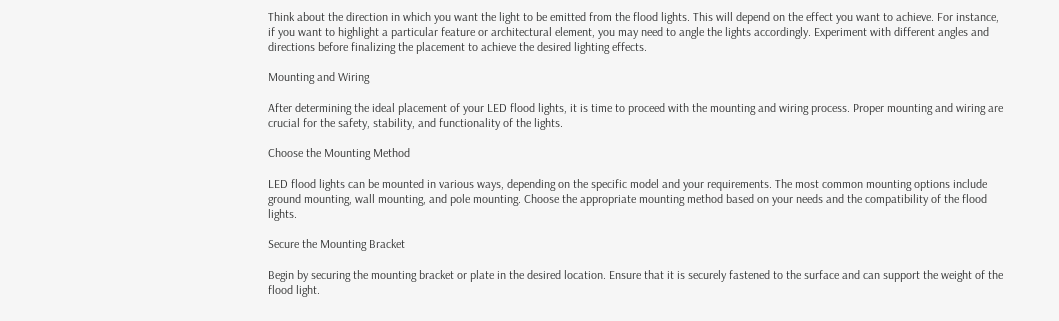Think about the direction in which you want the light to be emitted from the flood lights. This will depend on the effect you want to achieve. For instance, if you want to highlight a particular feature or architectural element, you may need to angle the lights accordingly. Experiment with different angles and directions before finalizing the placement to achieve the desired lighting effects.

Mounting and Wiring

After determining the ideal placement of your LED flood lights, it is time to proceed with the mounting and wiring process. Proper mounting and wiring are crucial for the safety, stability, and functionality of the lights.

Choose the Mounting Method

LED flood lights can be mounted in various ways, depending on the specific model and your requirements. The most common mounting options include ground mounting, wall mounting, and pole mounting. Choose the appropriate mounting method based on your needs and the compatibility of the flood lights.

Secure the Mounting Bracket

Begin by securing the mounting bracket or plate in the desired location. Ensure that it is securely fastened to the surface and can support the weight of the flood light.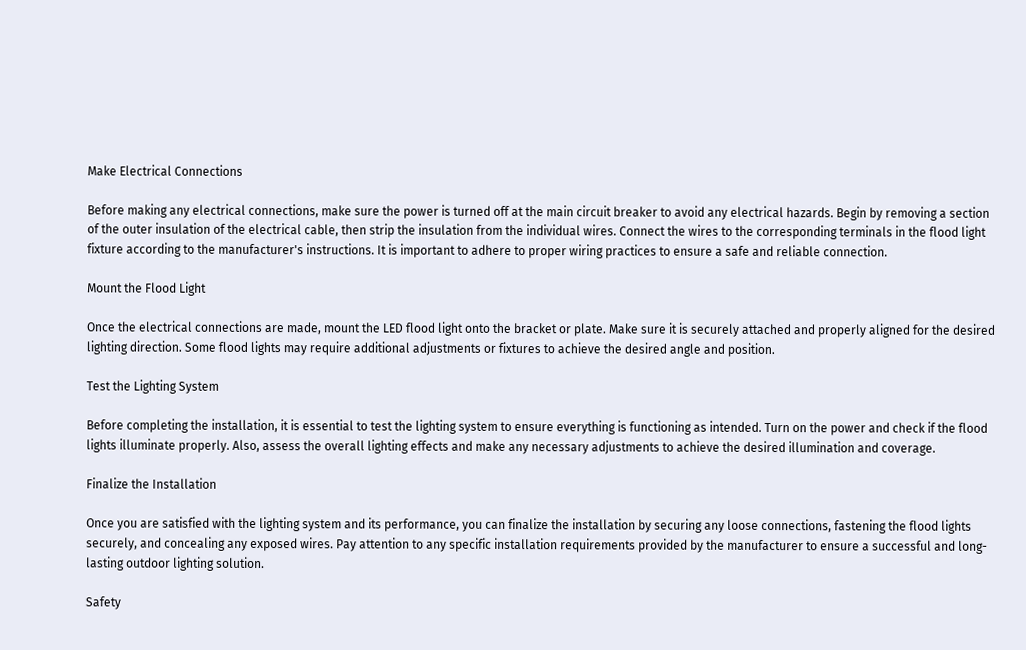Make Electrical Connections

Before making any electrical connections, make sure the power is turned off at the main circuit breaker to avoid any electrical hazards. Begin by removing a section of the outer insulation of the electrical cable, then strip the insulation from the individual wires. Connect the wires to the corresponding terminals in the flood light fixture according to the manufacturer's instructions. It is important to adhere to proper wiring practices to ensure a safe and reliable connection.

Mount the Flood Light

Once the electrical connections are made, mount the LED flood light onto the bracket or plate. Make sure it is securely attached and properly aligned for the desired lighting direction. Some flood lights may require additional adjustments or fixtures to achieve the desired angle and position.

Test the Lighting System

Before completing the installation, it is essential to test the lighting system to ensure everything is functioning as intended. Turn on the power and check if the flood lights illuminate properly. Also, assess the overall lighting effects and make any necessary adjustments to achieve the desired illumination and coverage.

Finalize the Installation

Once you are satisfied with the lighting system and its performance, you can finalize the installation by securing any loose connections, fastening the flood lights securely, and concealing any exposed wires. Pay attention to any specific installation requirements provided by the manufacturer to ensure a successful and long-lasting outdoor lighting solution.

Safety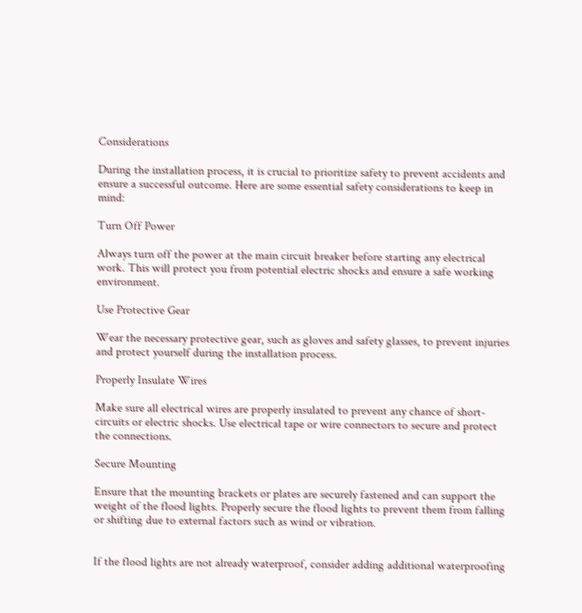Considerations

During the installation process, it is crucial to prioritize safety to prevent accidents and ensure a successful outcome. Here are some essential safety considerations to keep in mind:

Turn Off Power

Always turn off the power at the main circuit breaker before starting any electrical work. This will protect you from potential electric shocks and ensure a safe working environment.

Use Protective Gear

Wear the necessary protective gear, such as gloves and safety glasses, to prevent injuries and protect yourself during the installation process.

Properly Insulate Wires

Make sure all electrical wires are properly insulated to prevent any chance of short-circuits or electric shocks. Use electrical tape or wire connectors to secure and protect the connections.

Secure Mounting

Ensure that the mounting brackets or plates are securely fastened and can support the weight of the flood lights. Properly secure the flood lights to prevent them from falling or shifting due to external factors such as wind or vibration.


If the flood lights are not already waterproof, consider adding additional waterproofing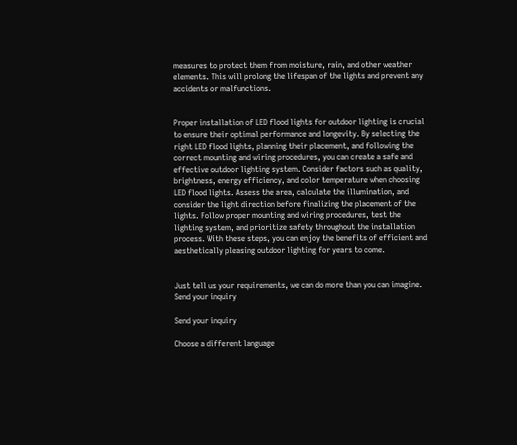measures to protect them from moisture, rain, and other weather elements. This will prolong the lifespan of the lights and prevent any accidents or malfunctions.


Proper installation of LED flood lights for outdoor lighting is crucial to ensure their optimal performance and longevity. By selecting the right LED flood lights, planning their placement, and following the correct mounting and wiring procedures, you can create a safe and effective outdoor lighting system. Consider factors such as quality, brightness, energy efficiency, and color temperature when choosing LED flood lights. Assess the area, calculate the illumination, and consider the light direction before finalizing the placement of the lights. Follow proper mounting and wiring procedures, test the lighting system, and prioritize safety throughout the installation process. With these steps, you can enjoy the benefits of efficient and aesthetically pleasing outdoor lighting for years to come.


Just tell us your requirements, we can do more than you can imagine.
Send your inquiry

Send your inquiry

Choose a different language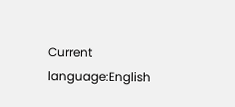Current language:English